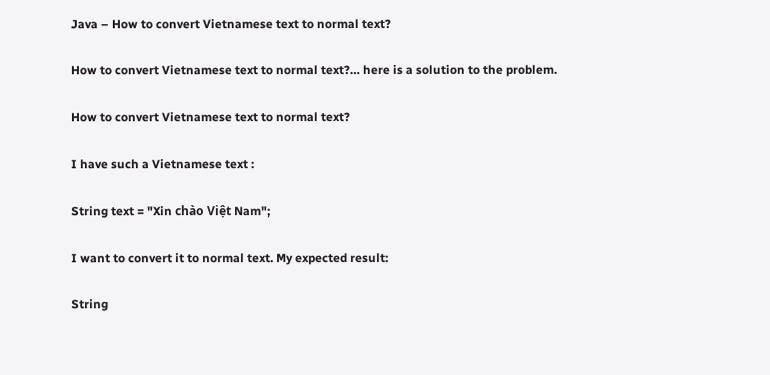Java – How to convert Vietnamese text to normal text?

How to convert Vietnamese text to normal text?… here is a solution to the problem.

How to convert Vietnamese text to normal text?

I have such a Vietnamese text :

String text = "Xin chào Việt Nam";

I want to convert it to normal text. My expected result:

String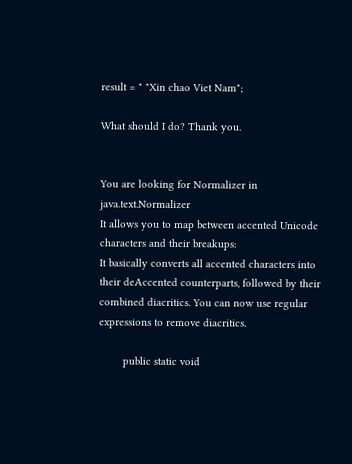result = " "Xin chao Viet Nam";

What should I do? Thank you.


You are looking for Normalizer in java.text.Normalizer
It allows you to map between accented Unicode characters and their breakups:
It basically converts all accented characters into their deAccented counterparts, followed by their combined diacritics. You can now use regular expressions to remove diacritics.

        public static void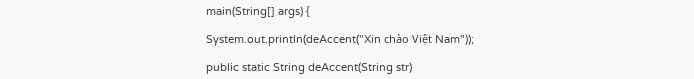main(String[] args) {

System.out.println(deAccent("Xin chào Việt Nam"));

public static String deAccent(String str)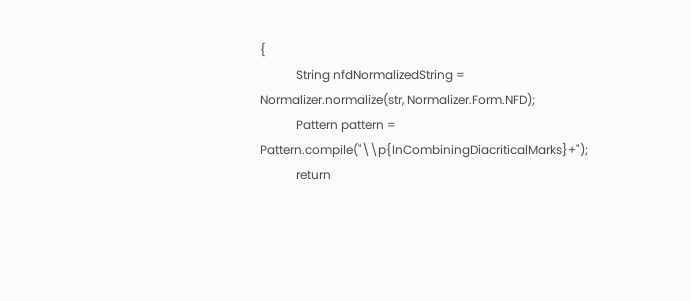{
            String nfdNormalizedString = Normalizer.normalize(str, Normalizer.Form.NFD);
            Pattern pattern = Pattern.compile("\\p{InCombiningDiacriticalMarks}+");
            return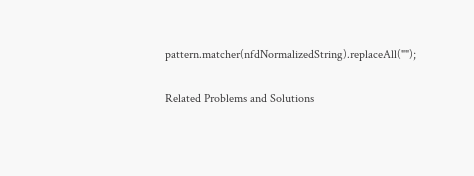pattern.matcher(nfdNormalizedString).replaceAll("");

Related Problems and Solutions